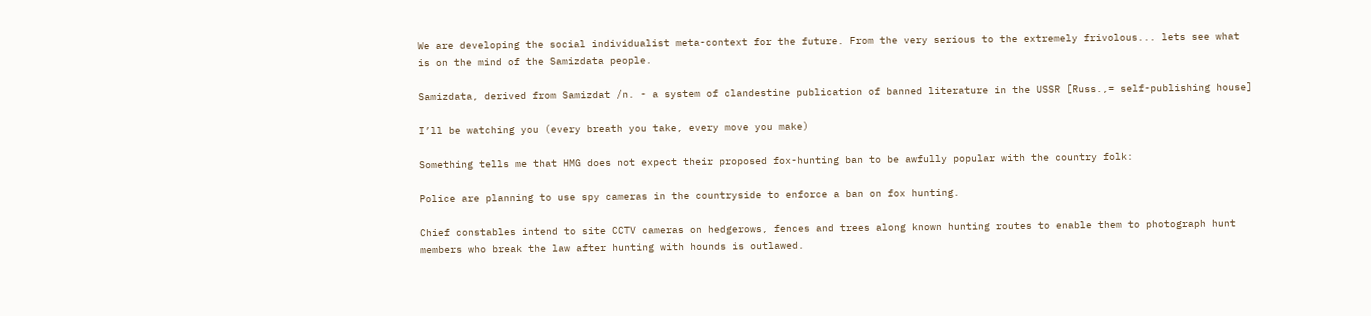We are developing the social individualist meta-context for the future. From the very serious to the extremely frivolous... lets see what is on the mind of the Samizdata people.

Samizdata, derived from Samizdat /n. - a system of clandestine publication of banned literature in the USSR [Russ.,= self-publishing house]

I’ll be watching you (every breath you take, every move you make)

Something tells me that HMG does not expect their proposed fox-hunting ban to be awfully popular with the country folk:

Police are planning to use spy cameras in the countryside to enforce a ban on fox hunting.

Chief constables intend to site CCTV cameras on hedgerows, fences and trees along known hunting routes to enable them to photograph hunt members who break the law after hunting with hounds is outlawed.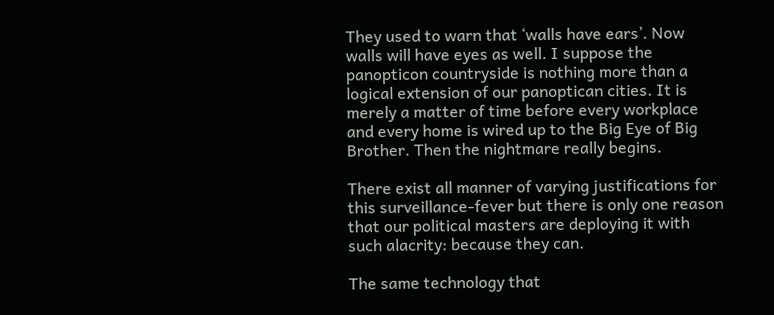They used to warn that ‘walls have ears’. Now walls will have eyes as well. I suppose the panopticon countryside is nothing more than a logical extension of our panoptican cities. It is merely a matter of time before every workplace and every home is wired up to the Big Eye of Big Brother. Then the nightmare really begins.

There exist all manner of varying justifications for this surveillance-fever but there is only one reason that our political masters are deploying it with such alacrity: because they can.

The same technology that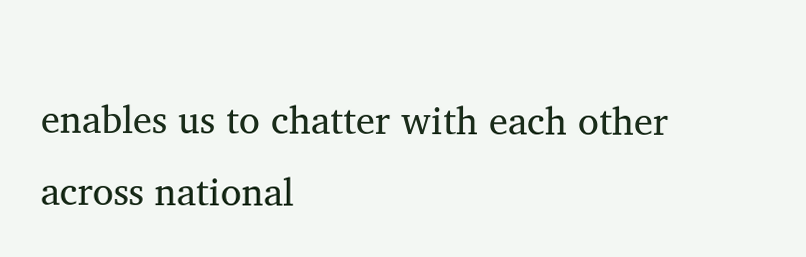enables us to chatter with each other across national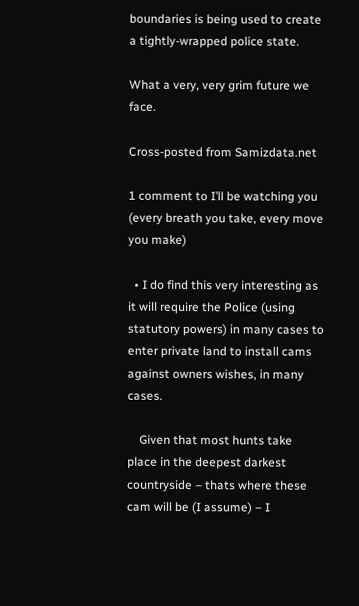boundaries is being used to create a tightly-wrapped police state.

What a very, very grim future we face.

Cross-posted from Samizdata.net

1 comment to I’ll be watching you (every breath you take, every move you make)

  • I do find this very interesting as it will require the Police (using statutory powers) in many cases to enter private land to install cams against owners wishes, in many cases.

    Given that most hunts take place in the deepest darkest countryside – thats where these cam will be (I assume) – I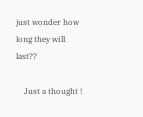just wonder how long they will last??

    Just a thought !